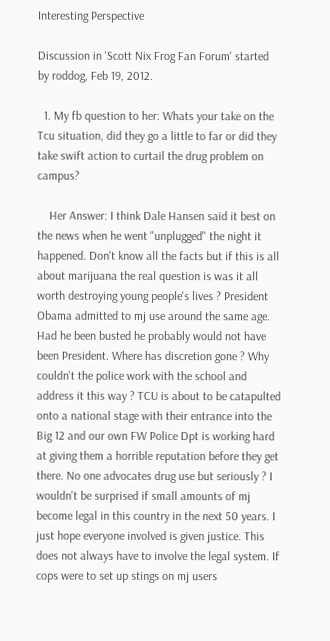Interesting Perspective

Discussion in 'Scott Nix Frog Fan Forum' started by roddog, Feb 19, 2012.

  1. My fb question to her: Whats your take on the Tcu situation, did they go a little to far or did they take swift action to curtail the drug problem on campus?

    Her Answer: I think Dale Hansen said it best on the news when he went "unplugged" the night it happened. Don't know all the facts but if this is all about marijuana the real question is was it all worth destroying young people's lives ? President Obama admitted to mj use around the same age. Had he been busted he probably would not have been President. Where has discretion gone ? Why couldn't the police work with the school and address it this way ? TCU is about to be catapulted onto a national stage with their entrance into the Big 12 and our own FW Police Dpt is working hard at giving them a horrible reputation before they get there. No one advocates drug use but seriously ? I wouldn't be surprised if small amounts of mj become legal in this country in the next 50 years. I just hope everyone involved is given justice. This does not always have to involve the legal system. If cops were to set up stings on mj users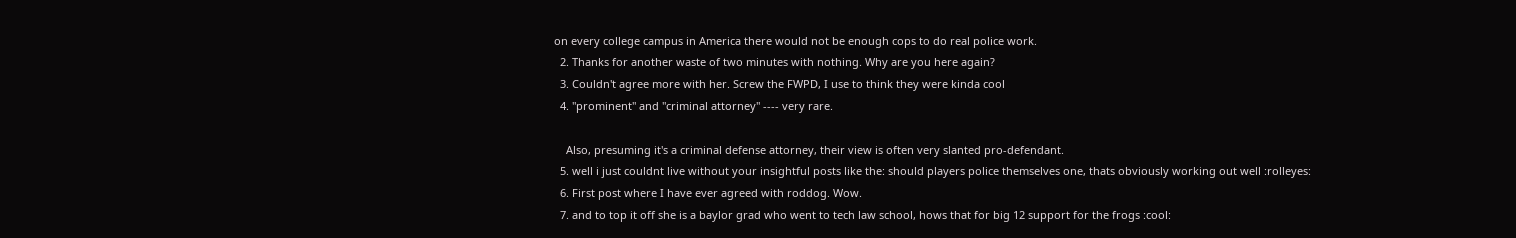on every college campus in America there would not be enough cops to do real police work.
  2. Thanks for another waste of two minutes with nothing. Why are you here again?
  3. Couldn't agree more with her. Screw the FWPD, I use to think they were kinda cool
  4. "prominent" and "criminal attorney" ---- very rare.

    Also, presuming it's a criminal defense attorney, their view is often very slanted pro-defendant.
  5. well i just couldnt live without your insightful posts like the: should players police themselves one, thats obviously working out well :rolleyes:
  6. First post where I have ever agreed with roddog. Wow.
  7. and to top it off she is a baylor grad who went to tech law school, hows that for big 12 support for the frogs :cool: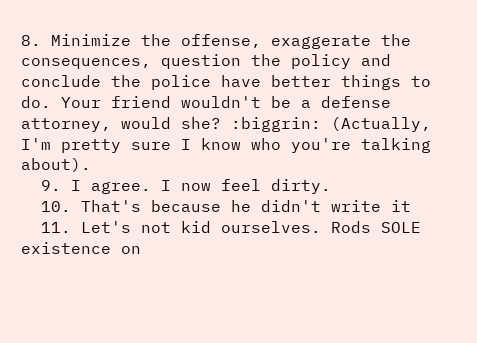8. Minimize the offense, exaggerate the consequences, question the policy and conclude the police have better things to do. Your friend wouldn't be a defense attorney, would she? :biggrin: (Actually, I'm pretty sure I know who you're talking about).
  9. I agree. I now feel dirty.
  10. That's because he didn't write it
  11. Let's not kid ourselves. Rods SOLE existence on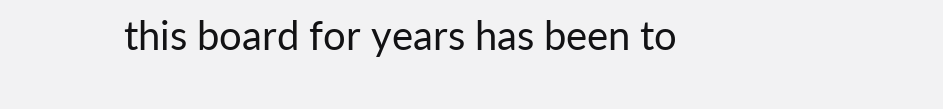this board for years has been to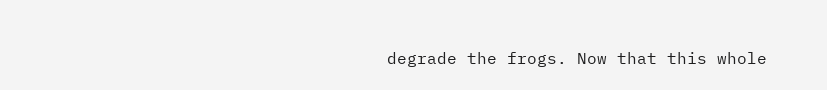degrade the frogs. Now that this whole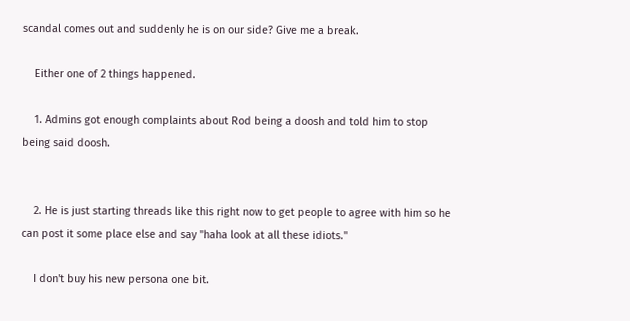scandal comes out and suddenly he is on our side? Give me a break.

    Either one of 2 things happened.

    1. Admins got enough complaints about Rod being a doosh and told him to stop being said doosh.


    2. He is just starting threads like this right now to get people to agree with him so he can post it some place else and say "haha look at all these idiots."

    I don't buy his new persona one bit.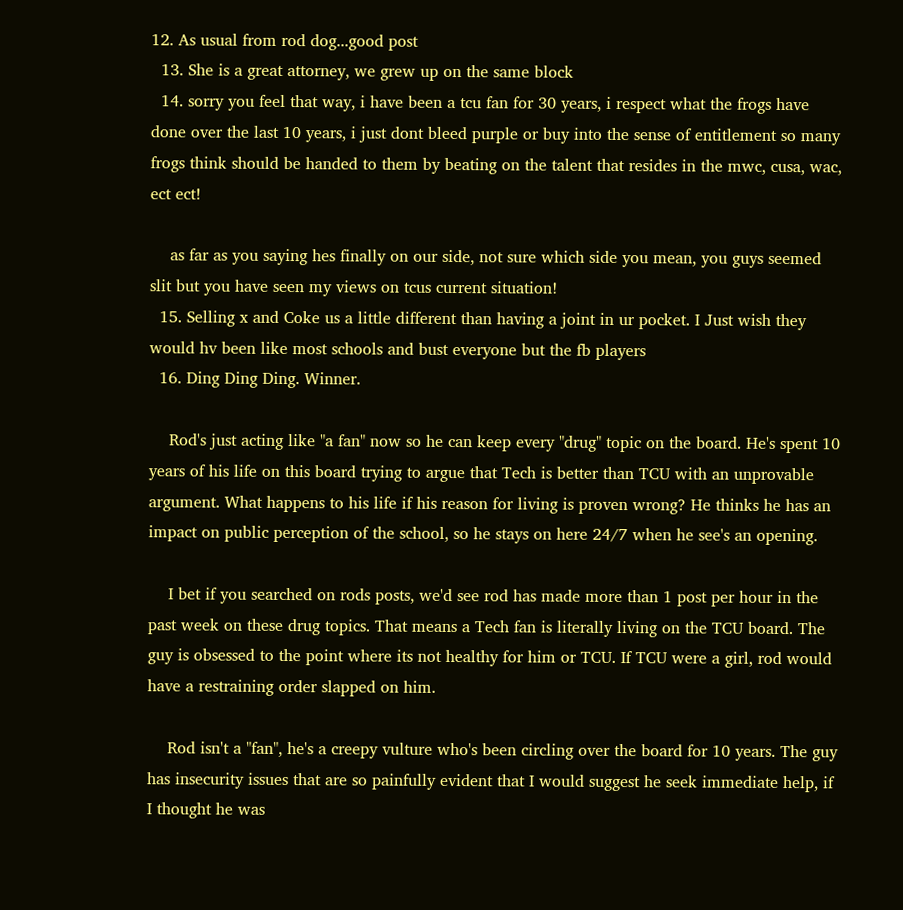12. As usual from rod dog...good post
  13. She is a great attorney, we grew up on the same block
  14. sorry you feel that way, i have been a tcu fan for 30 years, i respect what the frogs have done over the last 10 years, i just dont bleed purple or buy into the sense of entitlement so many frogs think should be handed to them by beating on the talent that resides in the mwc, cusa, wac, ect ect!

    as far as you saying hes finally on our side, not sure which side you mean, you guys seemed slit but you have seen my views on tcus current situation!
  15. Selling x and Coke us a little different than having a joint in ur pocket. I Just wish they would hv been like most schools and bust everyone but the fb players
  16. Ding Ding Ding. Winner.

    Rod's just acting like "a fan" now so he can keep every "drug" topic on the board. He's spent 10 years of his life on this board trying to argue that Tech is better than TCU with an unprovable argument. What happens to his life if his reason for living is proven wrong? He thinks he has an impact on public perception of the school, so he stays on here 24/7 when he see's an opening.

    I bet if you searched on rods posts, we'd see rod has made more than 1 post per hour in the past week on these drug topics. That means a Tech fan is literally living on the TCU board. The guy is obsessed to the point where its not healthy for him or TCU. If TCU were a girl, rod would have a restraining order slapped on him.

    Rod isn't a "fan", he's a creepy vulture who's been circling over the board for 10 years. The guy has insecurity issues that are so painfully evident that I would suggest he seek immediate help, if I thought he was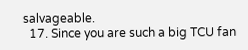salvageable.
  17. Since you are such a big TCU fan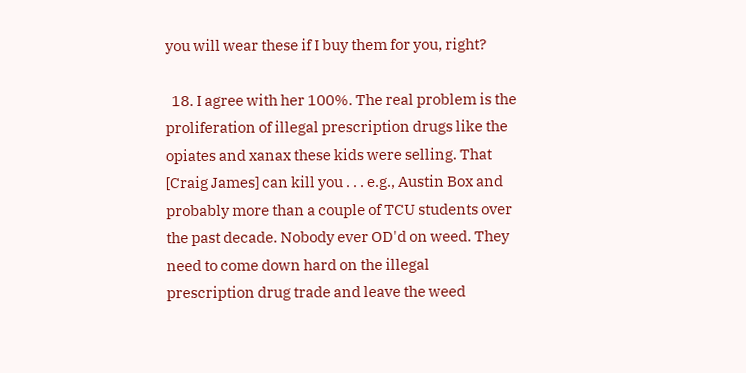you will wear these if I buy them for you, right?

  18. I agree with her 100%. The real problem is the proliferation of illegal prescription drugs like the opiates and xanax these kids were selling. That [Craig James] can kill you . . . e.g., Austin Box and probably more than a couple of TCU students over the past decade. Nobody ever OD'd on weed. They need to come down hard on the illegal prescription drug trade and leave the weed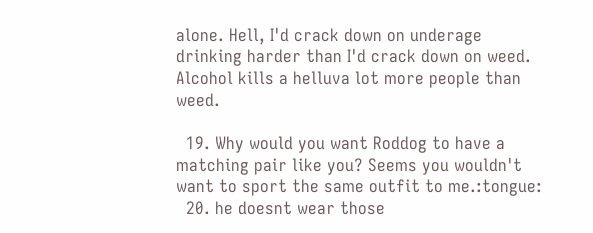alone. Hell, I'd crack down on underage drinking harder than I'd crack down on weed. Alcohol kills a helluva lot more people than weed.

  19. Why would you want Roddog to have a matching pair like you? Seems you wouldn't want to sport the same outfit to me.:tongue:
  20. he doesnt wear those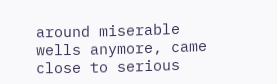around miserable wells anymore, came close to serious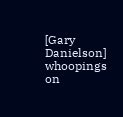[Gary Danielson] whoopings on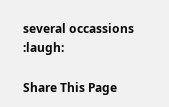several occassions :laugh:

Share This Page